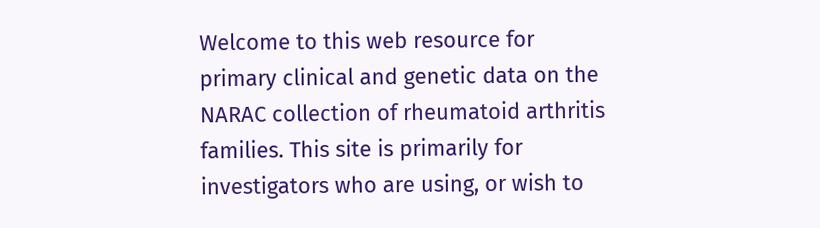Welcome to this web resource for primary clinical and genetic data on the NARAC collection of rheumatoid arthritis families. This site is primarily for investigators who are using, or wish to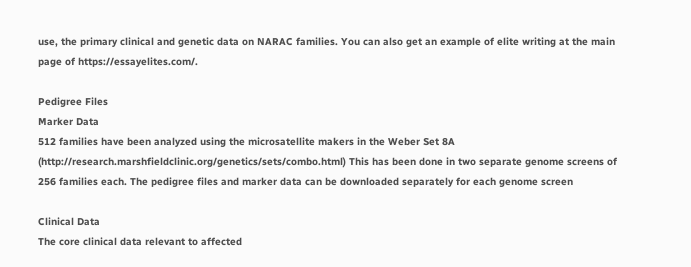use, the primary clinical and genetic data on NARAC families. You can also get an example of elite writing at the main page of https://essayelites.com/.

Pedigree Files
Marker Data
512 families have been analyzed using the microsatellite makers in the Weber Set 8A (http://research.marshfieldclinic.org/genetics/sets/combo.html) This has been done in two separate genome screens of 256 families each. The pedigree files and marker data can be downloaded separately for each genome screen

Clinical Data
The core clinical data relevant to affected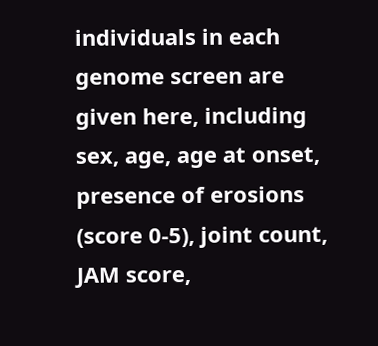individuals in each genome screen are given here, including sex, age, age at onset, presence of erosions (score 0-5), joint count, JAM score,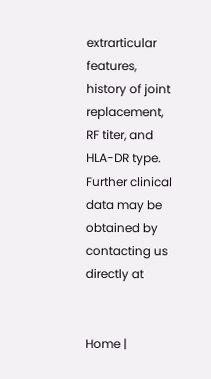extrarticular features, history of joint replacement, RF titer, and HLA-DR type. Further clinical data may be obtained by contacting us directly at


Home |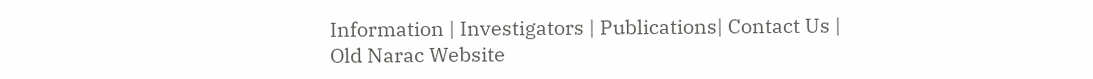Information | Investigators | Publications| Contact Us |
Old Narac Website